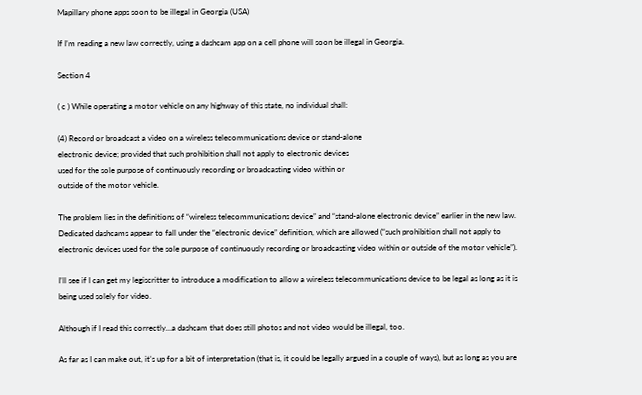Mapillary phone apps soon to be illegal in Georgia (USA)

If I’m reading a new law correctly, using a dashcam app on a cell phone will soon be illegal in Georgia.

Section 4

( c ) While operating a motor vehicle on any highway of this state, no individual shall:

(4) Record or broadcast a video on a wireless telecommunications device or stand-alone
electronic device; provided that such prohibition shall not apply to electronic devices
used for the sole purpose of continuously recording or broadcasting video within or
outside of the motor vehicle.

The problem lies in the definitions of “wireless telecommunications device” and “stand-alone electronic device” earlier in the new law. Dedicated dashcams appear to fall under the “electronic device” definition, which are allowed (“such prohibition shall not apply to electronic devices used for the sole purpose of continuously recording or broadcasting video within or outside of the motor vehicle”).

I’ll see if I can get my legiscritter to introduce a modification to allow a wireless telecommunications device to be legal as long as it is being used solely for video.

Although if I read this correctly…a dashcam that does still photos and not video would be illegal, too.

As far as I can make out, it’s up for a bit of interpretation (that is, it could be legally argued in a couple of ways), but as long as you are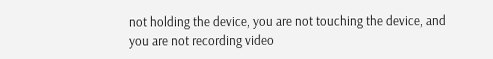not holding the device, you are not touching the device, and you are not recording video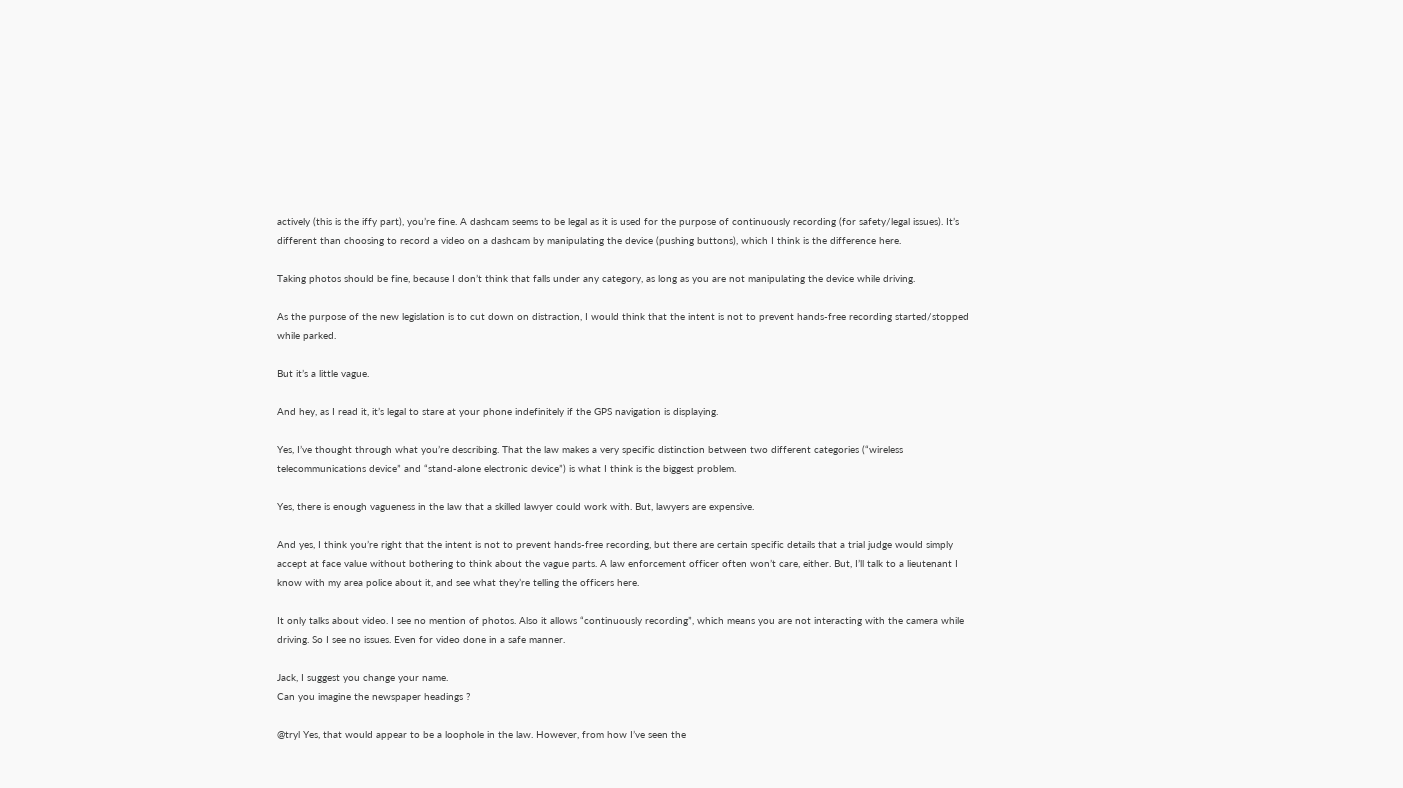actively (this is the iffy part), you’re fine. A dashcam seems to be legal as it is used for the purpose of continuously recording (for safety/legal issues). It’s different than choosing to record a video on a dashcam by manipulating the device (pushing buttons), which I think is the difference here.

Taking photos should be fine, because I don’t think that falls under any category, as long as you are not manipulating the device while driving.

As the purpose of the new legislation is to cut down on distraction, I would think that the intent is not to prevent hands-free recording started/stopped while parked.

But it’s a little vague.

And hey, as I read it, it’s legal to stare at your phone indefinitely if the GPS navigation is displaying.

Yes, I’ve thought through what you’re describing. That the law makes a very specific distinction between two different categories (“wireless telecommunications device” and “stand-alone electronic device”) is what I think is the biggest problem.

Yes, there is enough vagueness in the law that a skilled lawyer could work with. But, lawyers are expensive.

And yes, I think you’re right that the intent is not to prevent hands-free recording, but there are certain specific details that a trial judge would simply accept at face value without bothering to think about the vague parts. A law enforcement officer often won’t care, either. But, I’ll talk to a lieutenant I know with my area police about it, and see what they’re telling the officers here.

It only talks about video. I see no mention of photos. Also it allows “continuously recording”, which means you are not interacting with the camera while driving. So I see no issues. Even for video done in a safe manner.

Jack, I suggest you change your name.
Can you imagine the newspaper headings ?

@tryl Yes, that would appear to be a loophole in the law. However, from how I’ve seen the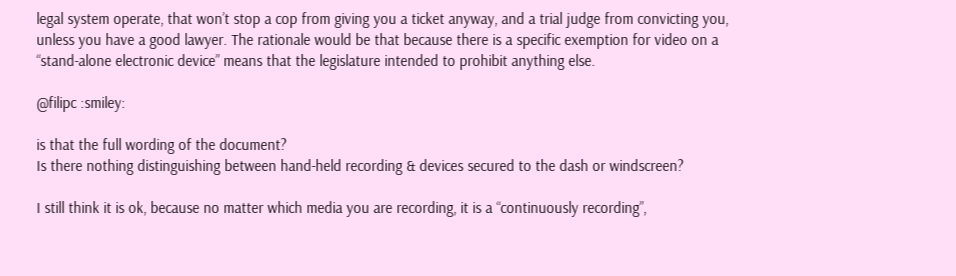legal system operate, that won’t stop a cop from giving you a ticket anyway, and a trial judge from convicting you, unless you have a good lawyer. The rationale would be that because there is a specific exemption for video on a “stand-alone electronic device” means that the legislature intended to prohibit anything else.

@filipc :smiley:

is that the full wording of the document?
Is there nothing distinguishing between hand-held recording & devices secured to the dash or windscreen?

I still think it is ok, because no matter which media you are recording, it is a “continuously recording”,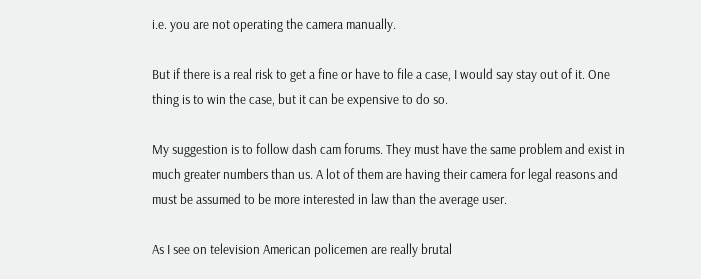i.e. you are not operating the camera manually.

But if there is a real risk to get a fine or have to file a case, I would say stay out of it. One thing is to win the case, but it can be expensive to do so.

My suggestion is to follow dash cam forums. They must have the same problem and exist in much greater numbers than us. A lot of them are having their camera for legal reasons and must be assumed to be more interested in law than the average user.

As I see on television American policemen are really brutal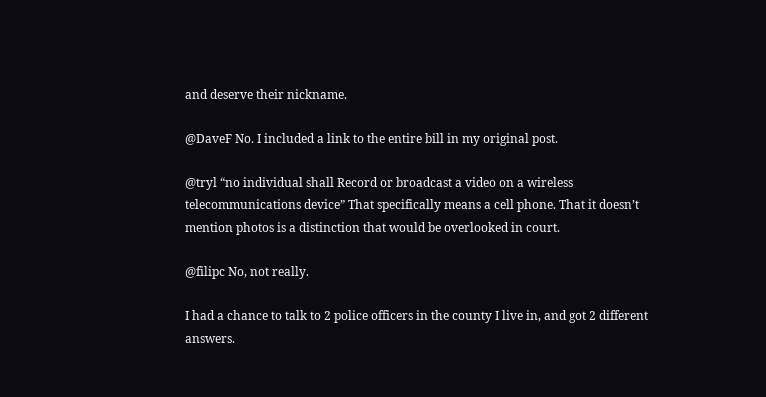and deserve their nickname.

@DaveF No. I included a link to the entire bill in my original post.

@tryl “no individual shall Record or broadcast a video on a wireless telecommunications device” That specifically means a cell phone. That it doesn’t mention photos is a distinction that would be overlooked in court.

@filipc No, not really.

I had a chance to talk to 2 police officers in the county I live in, and got 2 different answers.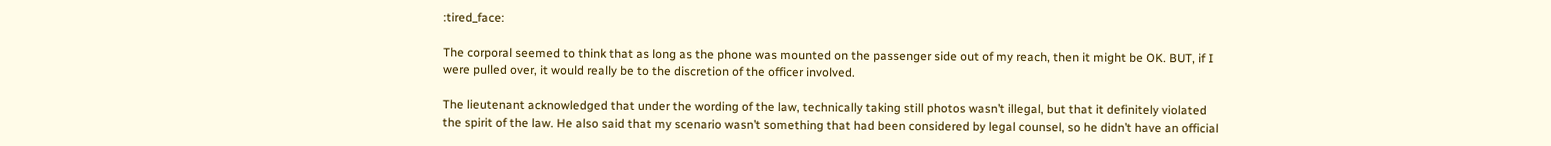:tired_face:

The corporal seemed to think that as long as the phone was mounted on the passenger side out of my reach, then it might be OK. BUT, if I were pulled over, it would really be to the discretion of the officer involved.

The lieutenant acknowledged that under the wording of the law, technically taking still photos wasn’t illegal, but that it definitely violated the spirit of the law. He also said that my scenario wasn’t something that had been considered by legal counsel, so he didn’t have an official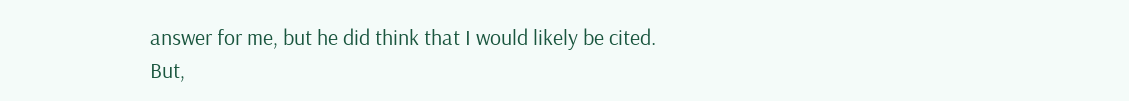answer for me, but he did think that I would likely be cited. But,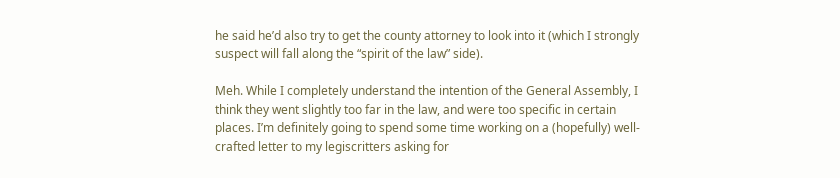he said he’d also try to get the county attorney to look into it (which I strongly suspect will fall along the “spirit of the law” side).

Meh. While I completely understand the intention of the General Assembly, I think they went slightly too far in the law, and were too specific in certain places. I’m definitely going to spend some time working on a (hopefully) well-crafted letter to my legiscritters asking for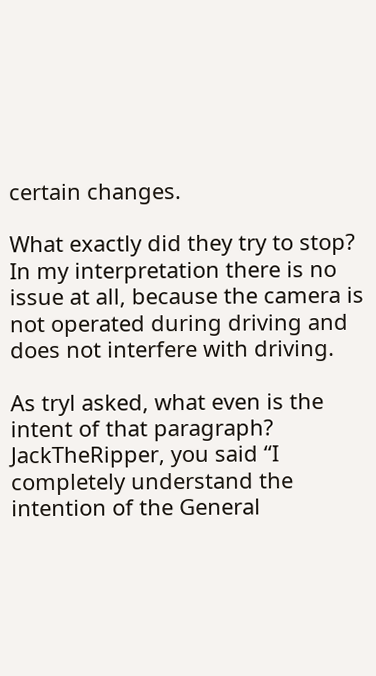certain changes.

What exactly did they try to stop? In my interpretation there is no issue at all, because the camera is not operated during driving and does not interfere with driving.

As tryl asked, what even is the intent of that paragraph? JackTheRipper, you said “I completely understand the intention of the General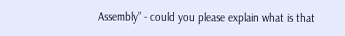Assembly” - could you please explain what is that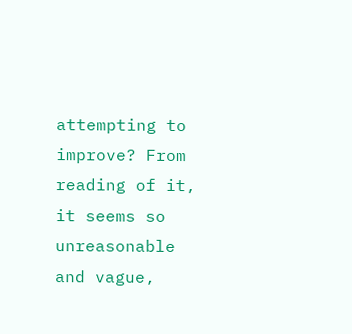attempting to improve? From reading of it, it seems so unreasonable and vague,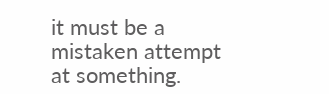it must be a mistaken attempt at something.